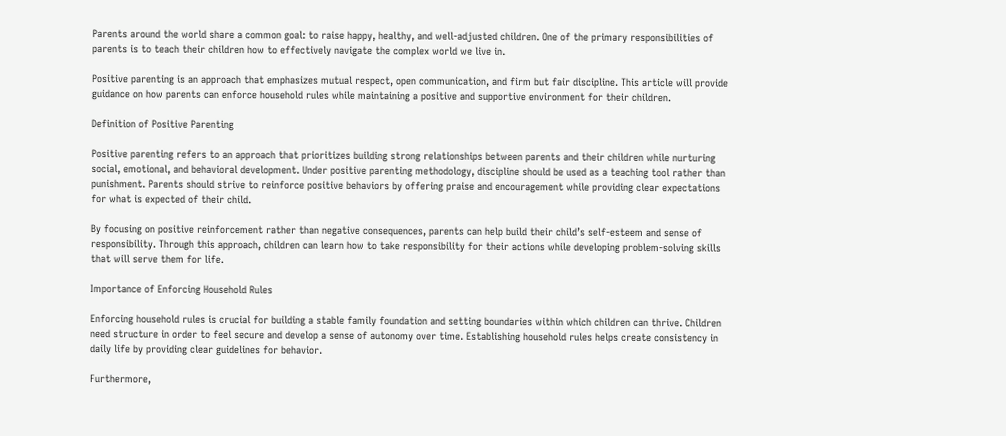Parents around the world share a common goal: to raise happy, healthy, and well-adjusted children. One of the primary responsibilities of parents is to teach their children how to effectively navigate the complex world we live in.

Positive parenting is an approach that emphasizes mutual respect, open communication, and firm but fair discipline. This article will provide guidance on how parents can enforce household rules while maintaining a positive and supportive environment for their children.

Definition of Positive Parenting

Positive parenting refers to an approach that prioritizes building strong relationships between parents and their children while nurturing social, emotional, and behavioral development. Under positive parenting methodology, discipline should be used as a teaching tool rather than punishment. Parents should strive to reinforce positive behaviors by offering praise and encouragement while providing clear expectations for what is expected of their child.

By focusing on positive reinforcement rather than negative consequences, parents can help build their child’s self-esteem and sense of responsibility. Through this approach, children can learn how to take responsibility for their actions while developing problem-solving skills that will serve them for life.

Importance of Enforcing Household Rules

Enforcing household rules is crucial for building a stable family foundation and setting boundaries within which children can thrive. Children need structure in order to feel secure and develop a sense of autonomy over time. Establishing household rules helps create consistency in daily life by providing clear guidelines for behavior.

Furthermore,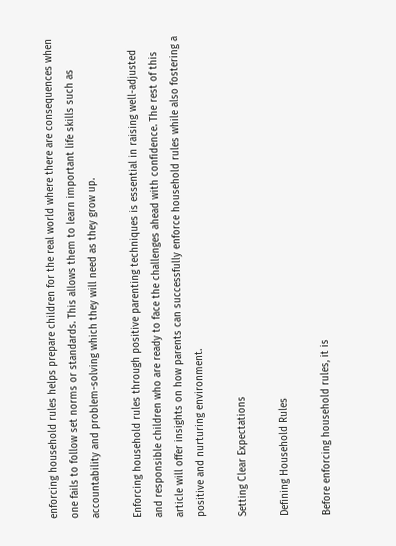enforcing household rules helps prepare children for the real world where there are consequences when one fails to follow set norms or standards. This allows them to learn important life skills such as accountability and problem-solving which they will need as they grow up.

Enforcing household rules through positive parenting techniques is essential in raising well-adjusted and responsible children who are ready to face the challenges ahead with confidence. The rest of this article will offer insights on how parents can successfully enforce household rules while also fostering a positive and nurturing environment.

Setting Clear Expectations

Defining Household Rules

Before enforcing household rules, it is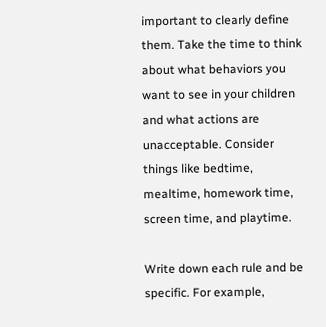important to clearly define them. Take the time to think about what behaviors you want to see in your children and what actions are unacceptable. Consider things like bedtime, mealtime, homework time, screen time, and playtime.

Write down each rule and be specific. For example,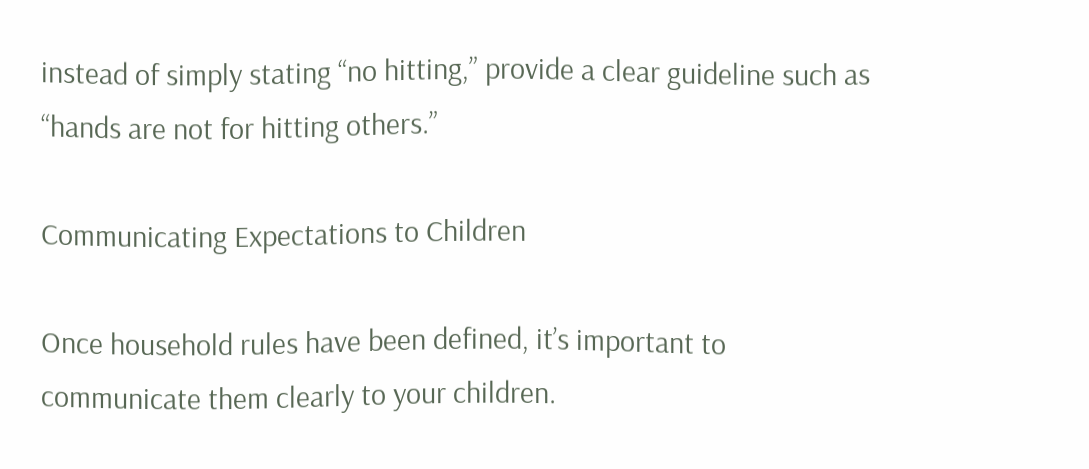instead of simply stating “no hitting,” provide a clear guideline such as “hands are not for hitting others.”

Communicating Expectations to Children

Once household rules have been defined, it’s important to communicate them clearly to your children.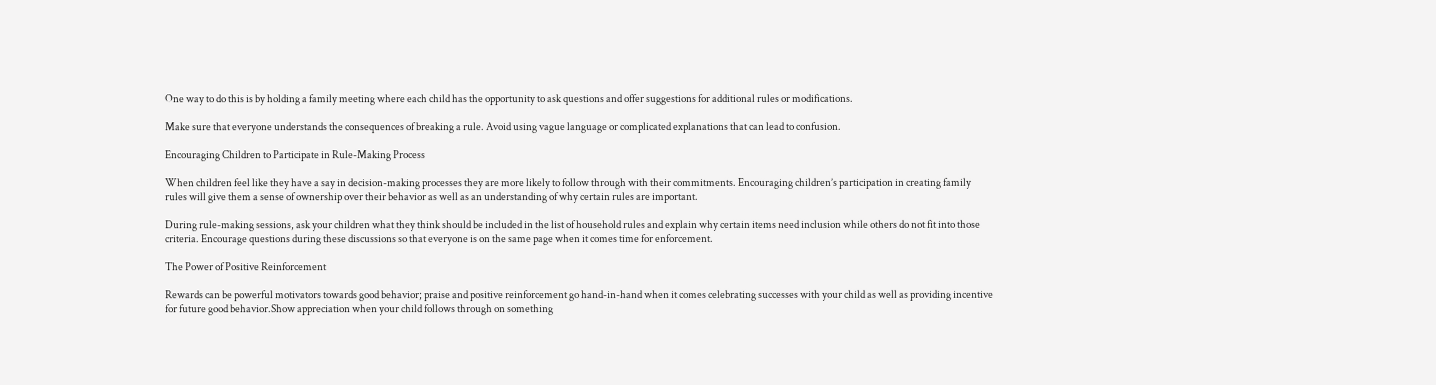One way to do this is by holding a family meeting where each child has the opportunity to ask questions and offer suggestions for additional rules or modifications.

Make sure that everyone understands the consequences of breaking a rule. Avoid using vague language or complicated explanations that can lead to confusion.

Encouraging Children to Participate in Rule-Making Process

When children feel like they have a say in decision-making processes they are more likely to follow through with their commitments. Encouraging children’s participation in creating family rules will give them a sense of ownership over their behavior as well as an understanding of why certain rules are important.

During rule-making sessions, ask your children what they think should be included in the list of household rules and explain why certain items need inclusion while others do not fit into those criteria. Encourage questions during these discussions so that everyone is on the same page when it comes time for enforcement.

The Power of Positive Reinforcement

Rewards can be powerful motivators towards good behavior; praise and positive reinforcement go hand-in-hand when it comes celebrating successes with your child as well as providing incentive for future good behavior.Show appreciation when your child follows through on something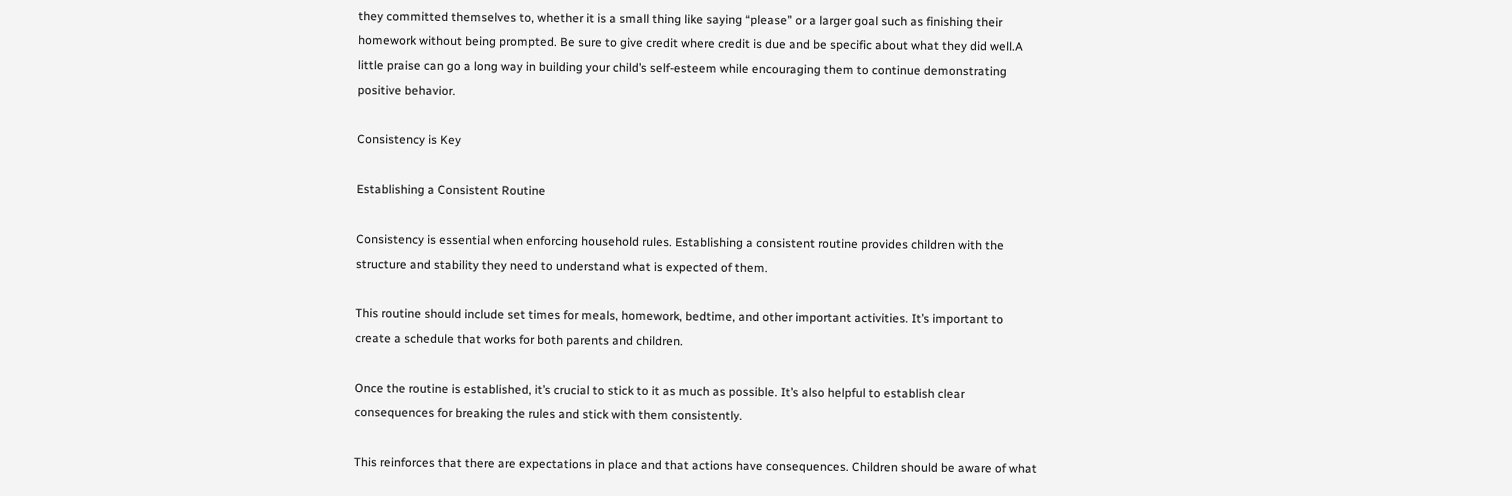they committed themselves to, whether it is a small thing like saying “please” or a larger goal such as finishing their homework without being prompted. Be sure to give credit where credit is due and be specific about what they did well.A little praise can go a long way in building your child’s self-esteem while encouraging them to continue demonstrating positive behavior.

Consistency is Key

Establishing a Consistent Routine

Consistency is essential when enforcing household rules. Establishing a consistent routine provides children with the structure and stability they need to understand what is expected of them.

This routine should include set times for meals, homework, bedtime, and other important activities. It’s important to create a schedule that works for both parents and children.

Once the routine is established, it’s crucial to stick to it as much as possible. It’s also helpful to establish clear consequences for breaking the rules and stick with them consistently.

This reinforces that there are expectations in place and that actions have consequences. Children should be aware of what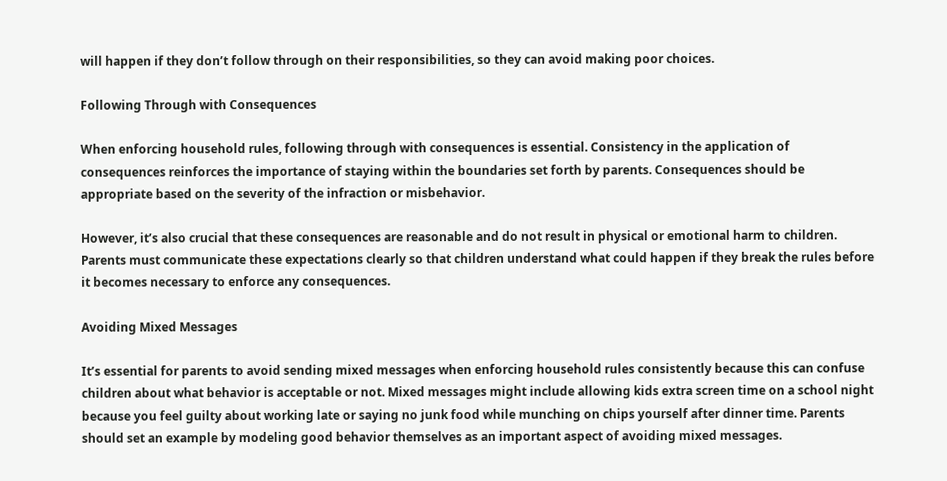will happen if they don’t follow through on their responsibilities, so they can avoid making poor choices.

Following Through with Consequences

When enforcing household rules, following through with consequences is essential. Consistency in the application of consequences reinforces the importance of staying within the boundaries set forth by parents. Consequences should be appropriate based on the severity of the infraction or misbehavior.

However, it’s also crucial that these consequences are reasonable and do not result in physical or emotional harm to children. Parents must communicate these expectations clearly so that children understand what could happen if they break the rules before it becomes necessary to enforce any consequences.

Avoiding Mixed Messages

It’s essential for parents to avoid sending mixed messages when enforcing household rules consistently because this can confuse children about what behavior is acceptable or not. Mixed messages might include allowing kids extra screen time on a school night because you feel guilty about working late or saying no junk food while munching on chips yourself after dinner time. Parents should set an example by modeling good behavior themselves as an important aspect of avoiding mixed messages.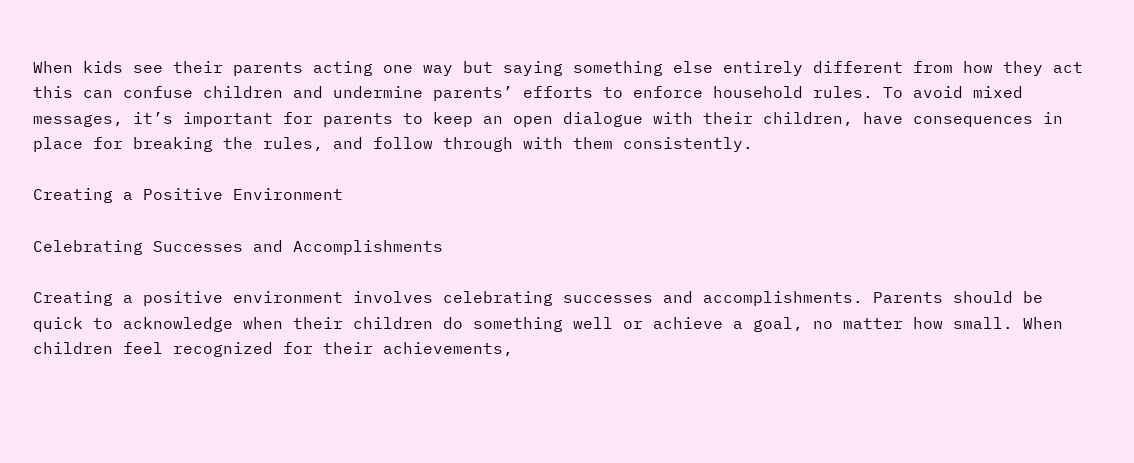When kids see their parents acting one way but saying something else entirely different from how they act this can confuse children and undermine parents’ efforts to enforce household rules. To avoid mixed messages, it’s important for parents to keep an open dialogue with their children, have consequences in place for breaking the rules, and follow through with them consistently.

Creating a Positive Environment

Celebrating Successes and Accomplishments

Creating a positive environment involves celebrating successes and accomplishments. Parents should be quick to acknowledge when their children do something well or achieve a goal, no matter how small. When children feel recognized for their achievements,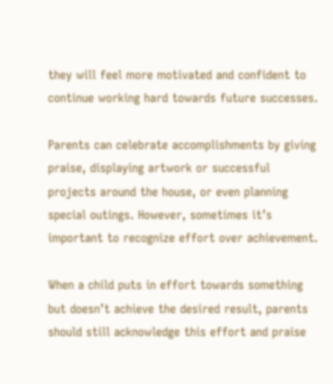they will feel more motivated and confident to continue working hard towards future successes.

Parents can celebrate accomplishments by giving praise, displaying artwork or successful projects around the house, or even planning special outings. However, sometimes it’s important to recognize effort over achievement.

When a child puts in effort towards something but doesn’t achieve the desired result, parents should still acknowledge this effort and praise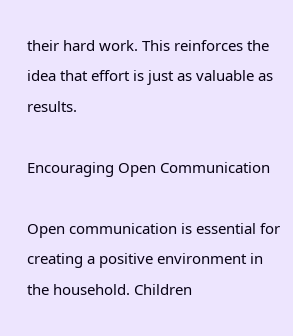their hard work. This reinforces the idea that effort is just as valuable as results.

Encouraging Open Communication

Open communication is essential for creating a positive environment in the household. Children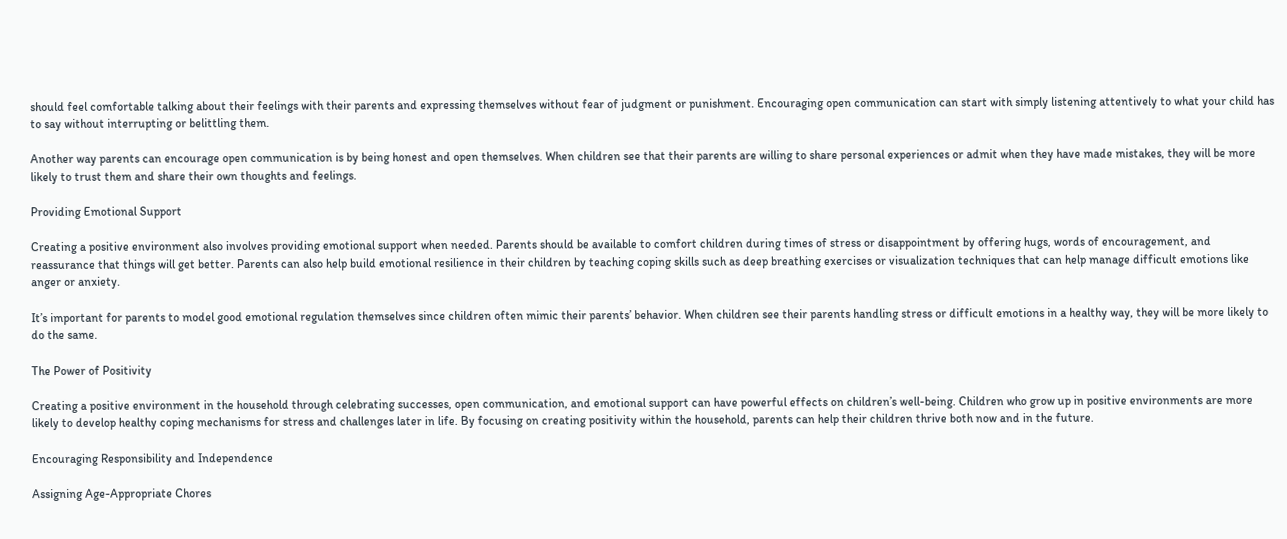should feel comfortable talking about their feelings with their parents and expressing themselves without fear of judgment or punishment. Encouraging open communication can start with simply listening attentively to what your child has to say without interrupting or belittling them.

Another way parents can encourage open communication is by being honest and open themselves. When children see that their parents are willing to share personal experiences or admit when they have made mistakes, they will be more likely to trust them and share their own thoughts and feelings.

Providing Emotional Support

Creating a positive environment also involves providing emotional support when needed. Parents should be available to comfort children during times of stress or disappointment by offering hugs, words of encouragement, and reassurance that things will get better. Parents can also help build emotional resilience in their children by teaching coping skills such as deep breathing exercises or visualization techniques that can help manage difficult emotions like anger or anxiety.

It’s important for parents to model good emotional regulation themselves since children often mimic their parents’ behavior. When children see their parents handling stress or difficult emotions in a healthy way, they will be more likely to do the same.

The Power of Positivity

Creating a positive environment in the household through celebrating successes, open communication, and emotional support can have powerful effects on children’s well-being. Children who grow up in positive environments are more likely to develop healthy coping mechanisms for stress and challenges later in life. By focusing on creating positivity within the household, parents can help their children thrive both now and in the future.

Encouraging Responsibility and Independence

Assigning Age-Appropriate Chores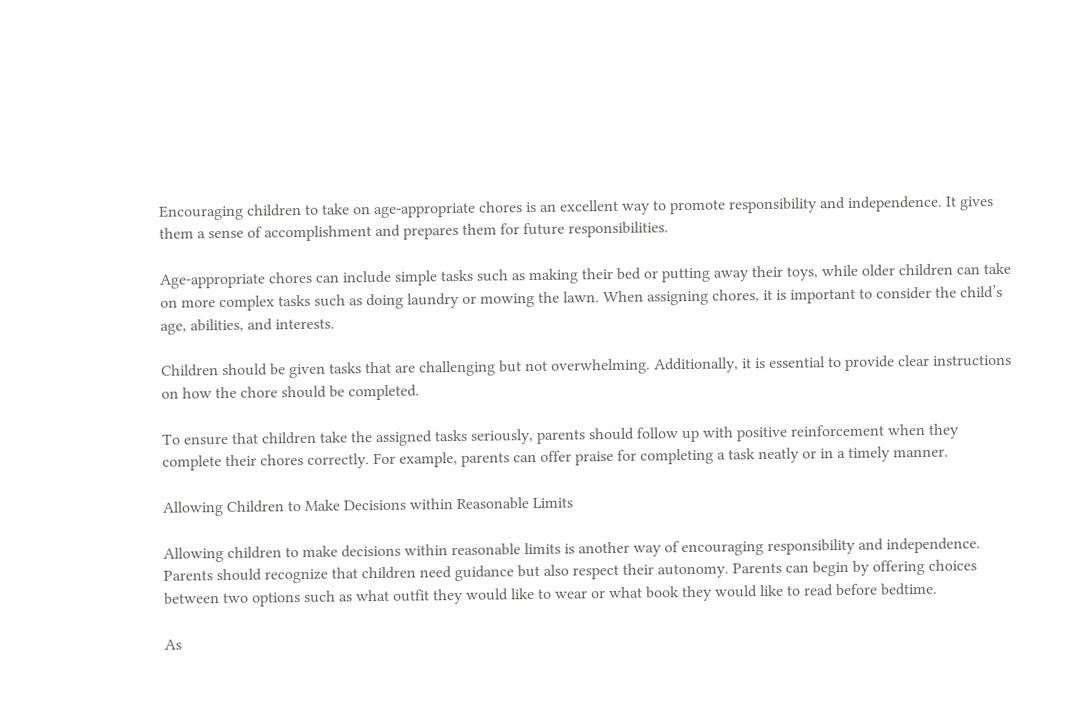Encouraging children to take on age-appropriate chores is an excellent way to promote responsibility and independence. It gives them a sense of accomplishment and prepares them for future responsibilities.

Age-appropriate chores can include simple tasks such as making their bed or putting away their toys, while older children can take on more complex tasks such as doing laundry or mowing the lawn. When assigning chores, it is important to consider the child’s age, abilities, and interests.

Children should be given tasks that are challenging but not overwhelming. Additionally, it is essential to provide clear instructions on how the chore should be completed.

To ensure that children take the assigned tasks seriously, parents should follow up with positive reinforcement when they complete their chores correctly. For example, parents can offer praise for completing a task neatly or in a timely manner.

Allowing Children to Make Decisions within Reasonable Limits

Allowing children to make decisions within reasonable limits is another way of encouraging responsibility and independence. Parents should recognize that children need guidance but also respect their autonomy. Parents can begin by offering choices between two options such as what outfit they would like to wear or what book they would like to read before bedtime.

As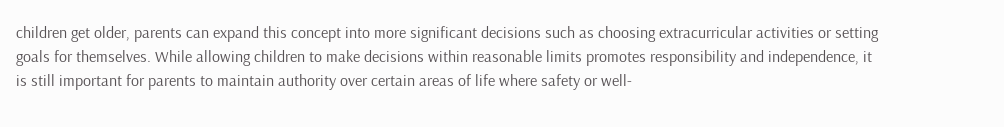children get older, parents can expand this concept into more significant decisions such as choosing extracurricular activities or setting goals for themselves. While allowing children to make decisions within reasonable limits promotes responsibility and independence, it is still important for parents to maintain authority over certain areas of life where safety or well-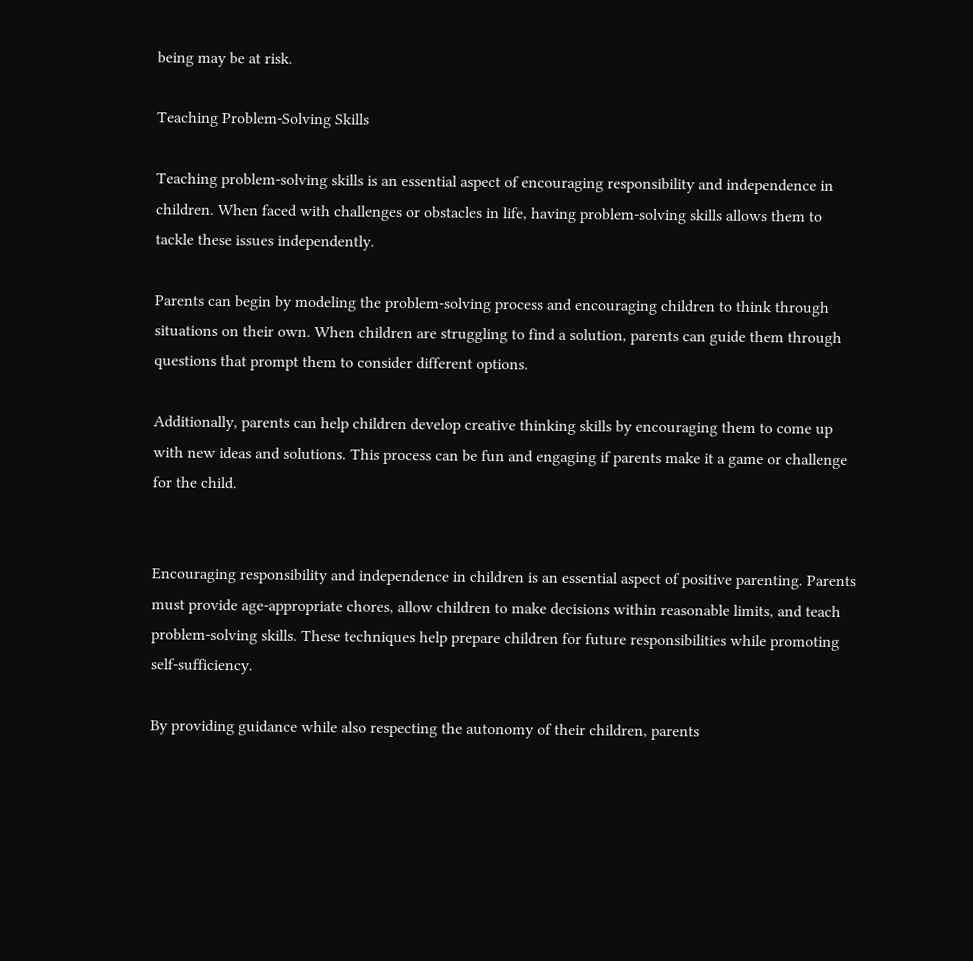being may be at risk.

Teaching Problem-Solving Skills

Teaching problem-solving skills is an essential aspect of encouraging responsibility and independence in children. When faced with challenges or obstacles in life, having problem-solving skills allows them to tackle these issues independently.

Parents can begin by modeling the problem-solving process and encouraging children to think through situations on their own. When children are struggling to find a solution, parents can guide them through questions that prompt them to consider different options.

Additionally, parents can help children develop creative thinking skills by encouraging them to come up with new ideas and solutions. This process can be fun and engaging if parents make it a game or challenge for the child.


Encouraging responsibility and independence in children is an essential aspect of positive parenting. Parents must provide age-appropriate chores, allow children to make decisions within reasonable limits, and teach problem-solving skills. These techniques help prepare children for future responsibilities while promoting self-sufficiency.

By providing guidance while also respecting the autonomy of their children, parents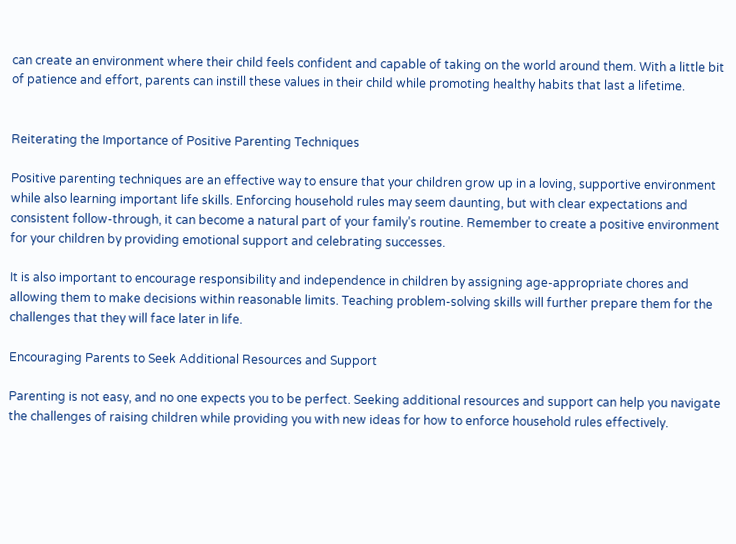can create an environment where their child feels confident and capable of taking on the world around them. With a little bit of patience and effort, parents can instill these values in their child while promoting healthy habits that last a lifetime.


Reiterating the Importance of Positive Parenting Techniques

Positive parenting techniques are an effective way to ensure that your children grow up in a loving, supportive environment while also learning important life skills. Enforcing household rules may seem daunting, but with clear expectations and consistent follow-through, it can become a natural part of your family’s routine. Remember to create a positive environment for your children by providing emotional support and celebrating successes.

It is also important to encourage responsibility and independence in children by assigning age-appropriate chores and allowing them to make decisions within reasonable limits. Teaching problem-solving skills will further prepare them for the challenges that they will face later in life.

Encouraging Parents to Seek Additional Resources and Support

Parenting is not easy, and no one expects you to be perfect. Seeking additional resources and support can help you navigate the challenges of raising children while providing you with new ideas for how to enforce household rules effectively.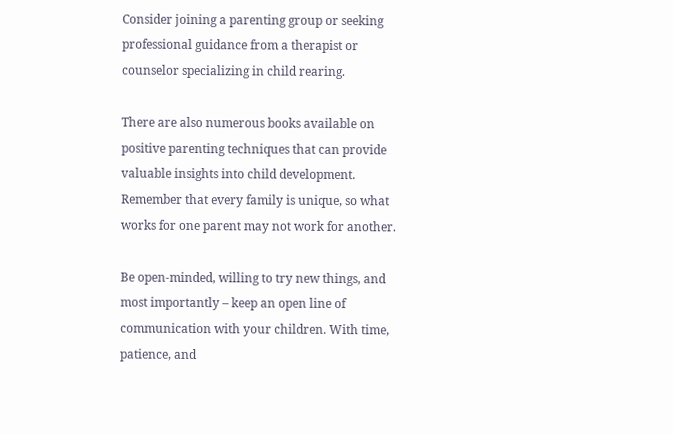Consider joining a parenting group or seeking professional guidance from a therapist or counselor specializing in child rearing.

There are also numerous books available on positive parenting techniques that can provide valuable insights into child development. Remember that every family is unique, so what works for one parent may not work for another.

Be open-minded, willing to try new things, and most importantly – keep an open line of communication with your children. With time, patience, and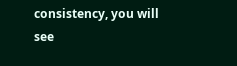consistency, you will see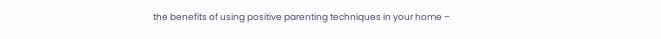the benefits of using positive parenting techniques in your home –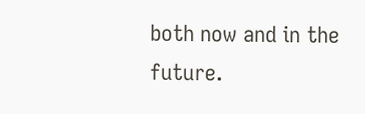both now and in the future.